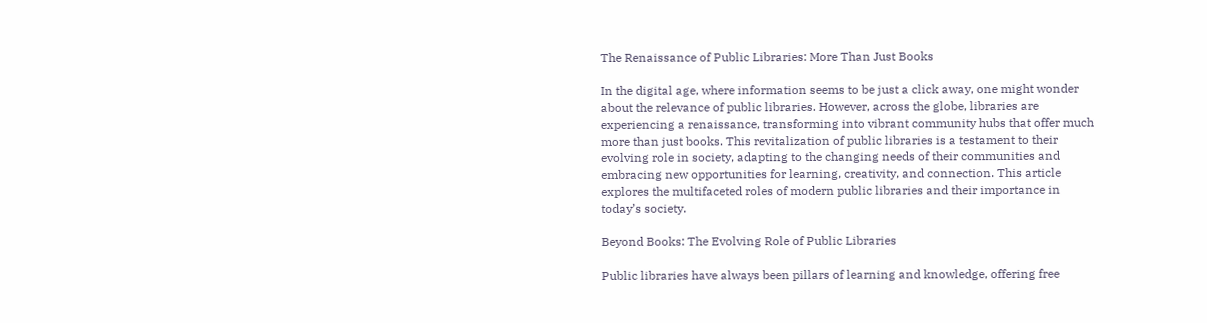The Renaissance of Public Libraries: More Than Just Books

In the digital age, where information seems to be just a click away, one might wonder about the relevance of public libraries. However, across the globe, libraries are experiencing a renaissance, transforming into vibrant community hubs that offer much more than just books. This revitalization of public libraries is a testament to their evolving role in society, adapting to the changing needs of their communities and embracing new opportunities for learning, creativity, and connection. This article explores the multifaceted roles of modern public libraries and their importance in today’s society.

Beyond Books: The Evolving Role of Public Libraries

Public libraries have always been pillars of learning and knowledge, offering free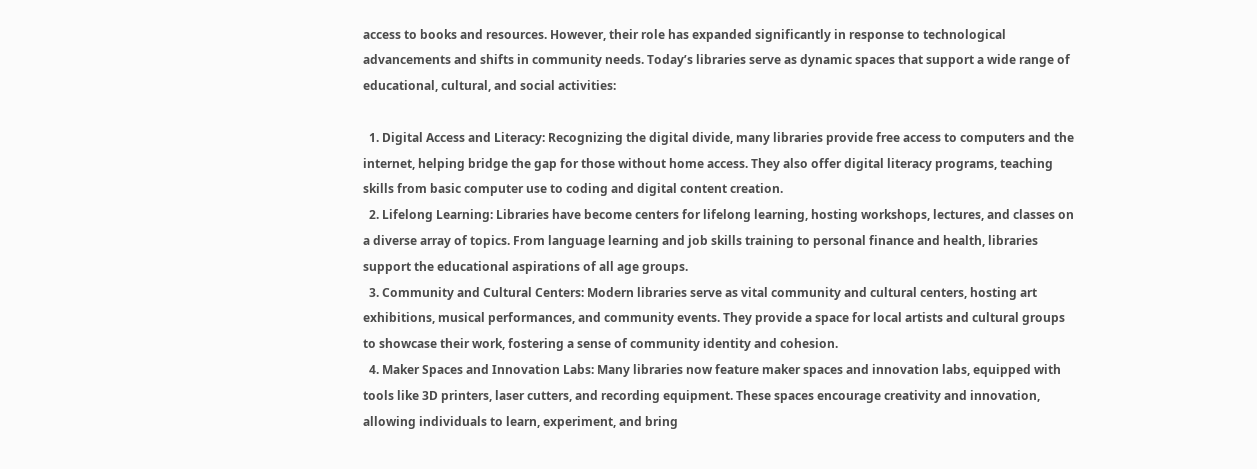access to books and resources. However, their role has expanded significantly in response to technological advancements and shifts in community needs. Today’s libraries serve as dynamic spaces that support a wide range of educational, cultural, and social activities:

  1. Digital Access and Literacy: Recognizing the digital divide, many libraries provide free access to computers and the internet, helping bridge the gap for those without home access. They also offer digital literacy programs, teaching skills from basic computer use to coding and digital content creation.
  2. Lifelong Learning: Libraries have become centers for lifelong learning, hosting workshops, lectures, and classes on a diverse array of topics. From language learning and job skills training to personal finance and health, libraries support the educational aspirations of all age groups.
  3. Community and Cultural Centers: Modern libraries serve as vital community and cultural centers, hosting art exhibitions, musical performances, and community events. They provide a space for local artists and cultural groups to showcase their work, fostering a sense of community identity and cohesion.
  4. Maker Spaces and Innovation Labs: Many libraries now feature maker spaces and innovation labs, equipped with tools like 3D printers, laser cutters, and recording equipment. These spaces encourage creativity and innovation, allowing individuals to learn, experiment, and bring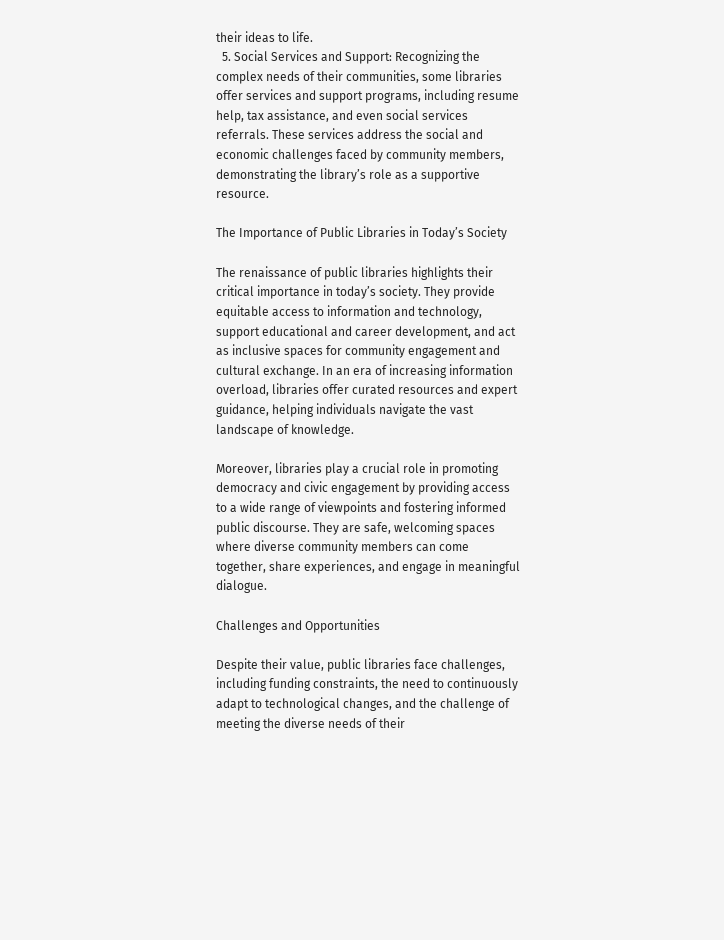their ideas to life.
  5. Social Services and Support: Recognizing the complex needs of their communities, some libraries offer services and support programs, including resume help, tax assistance, and even social services referrals. These services address the social and economic challenges faced by community members, demonstrating the library’s role as a supportive resource.

The Importance of Public Libraries in Today’s Society

The renaissance of public libraries highlights their critical importance in today’s society. They provide equitable access to information and technology, support educational and career development, and act as inclusive spaces for community engagement and cultural exchange. In an era of increasing information overload, libraries offer curated resources and expert guidance, helping individuals navigate the vast landscape of knowledge.

Moreover, libraries play a crucial role in promoting democracy and civic engagement by providing access to a wide range of viewpoints and fostering informed public discourse. They are safe, welcoming spaces where diverse community members can come together, share experiences, and engage in meaningful dialogue.

Challenges and Opportunities

Despite their value, public libraries face challenges, including funding constraints, the need to continuously adapt to technological changes, and the challenge of meeting the diverse needs of their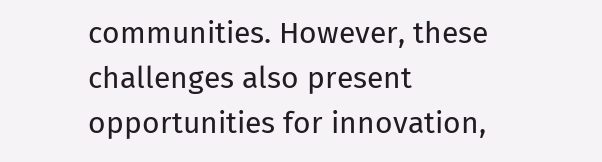communities. However, these challenges also present opportunities for innovation,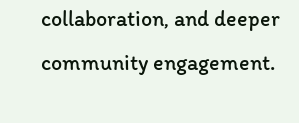collaboration, and deeper community engagement.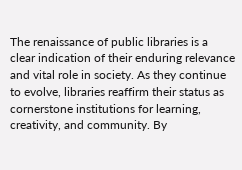The renaissance of public libraries is a clear indication of their enduring relevance and vital role in society. As they continue to evolve, libraries reaffirm their status as cornerstone institutions for learning, creativity, and community. By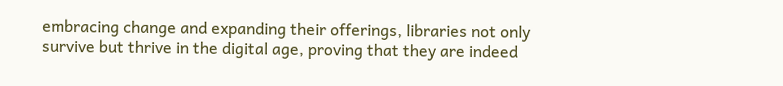embracing change and expanding their offerings, libraries not only survive but thrive in the digital age, proving that they are indeed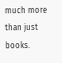much more than just books.